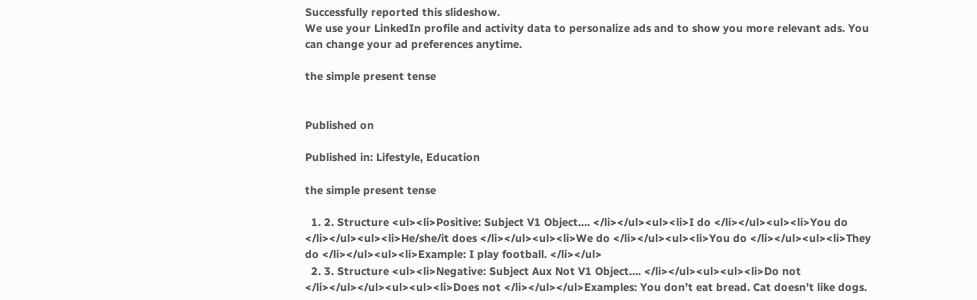Successfully reported this slideshow.
We use your LinkedIn profile and activity data to personalize ads and to show you more relevant ads. You can change your ad preferences anytime.

the simple present tense


Published on

Published in: Lifestyle, Education

the simple present tense

  1. 2. Structure <ul><li>Positive: Subject V1 Object…. </li></ul><ul><li>I do </li></ul><ul><li>You do </li></ul><ul><li>He/she/it does </li></ul><ul><li>We do </li></ul><ul><li>You do </li></ul><ul><li>They do </li></ul><ul><li>Example: I play football. </li></ul>
  2. 3. Structure <ul><li>Negative: Subject Aux Not V1 Object…. </li></ul><ul><ul><li>Do not </li></ul></ul><ul><ul><li>Does not </li></ul></ul>Examples: You don’t eat bread. Cat doesn’t like dogs.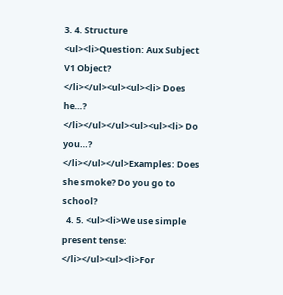3. 4. Structure <ul><li>Question: Aux Subject V1 Object? </li></ul><ul><ul><li> Does he…? </li></ul></ul><ul><ul><li> Do you…? </li></ul></ul>Examples: Does she smoke? Do you go to school?
  4. 5. <ul><li>We use simple present tense: </li></ul><ul><li>For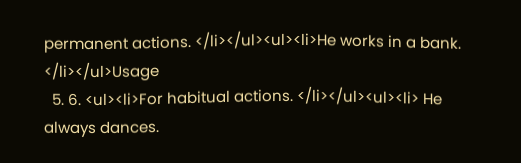permanent actions. </li></ul><ul><li>He works in a bank. </li></ul>Usage
  5. 6. <ul><li>For habitual actions. </li></ul><ul><li> He always dances.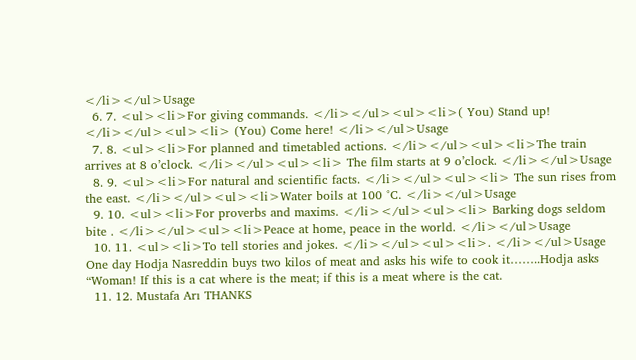</li></ul>Usage
  6. 7. <ul><li>For giving commands. </li></ul><ul><li>( You) Stand up! </li></ul><ul><li> (You) Come here! </li></ul>Usage
  7. 8. <ul><li>For planned and timetabled actions. </li></ul><ul><li>The train arrives at 8 o’clock. </li></ul><ul><li> The film starts at 9 o’clock. </li></ul>Usage
  8. 9. <ul><li>For natural and scientific facts. </li></ul><ul><li> The sun rises from the east. </li></ul><ul><li>Water boils at 100 °C. </li></ul>Usage
  9. 10. <ul><li>For proverbs and maxims. </li></ul><ul><li> Barking dogs seldom bite . </li></ul><ul><li>Peace at home, peace in the world. </li></ul>Usage
  10. 11. <ul><li>To tell stories and jokes. </li></ul><ul><li>. </li></ul>Usage One day Hodja Nasreddin buys two kilos of meat and asks his wife to cook it……..Hodja asks “Woman! If this is a cat where is the meat; if this is a meat where is the cat.
  11. 12. Mustafa Arı THANKS